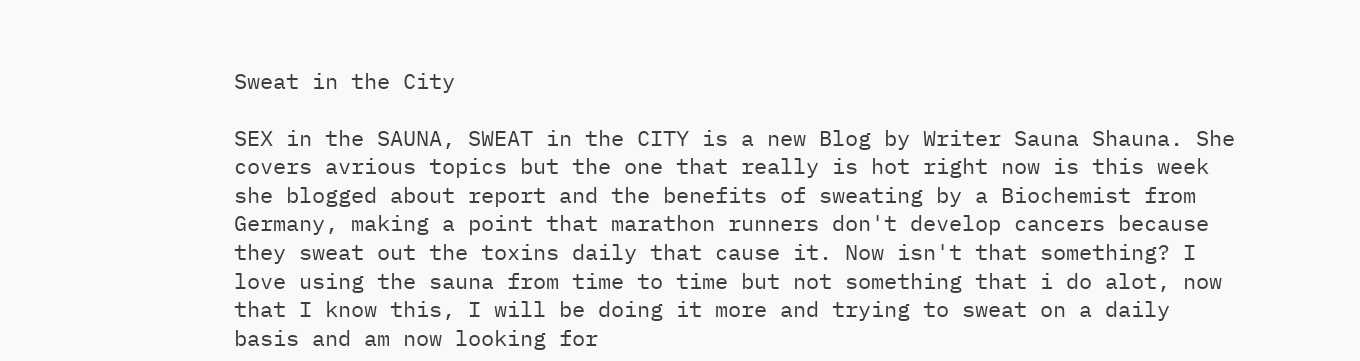Sweat in the City

SEX in the SAUNA, SWEAT in the CITY is a new Blog by Writer Sauna Shauna. She covers avrious topics but the one that really is hot right now is this week she blogged about report and the benefits of sweating by a Biochemist from Germany, making a point that marathon runners don't develop cancers because they sweat out the toxins daily that cause it. Now isn't that something? I love using the sauna from time to time but not something that i do alot, now that I know this, I will be doing it more and trying to sweat on a daily basis and am now looking for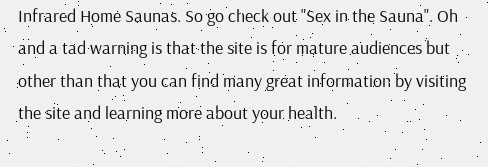Infrared Home Saunas. So go check out "Sex in the Sauna". Oh and a tad warning is that the site is for mature audiences but other than that you can find many great information by visiting the site and learning more about your health.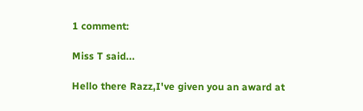1 comment:

Miss T said...

Hello there Razz,I've given you an award at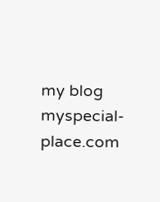my blog myspecial-place.com